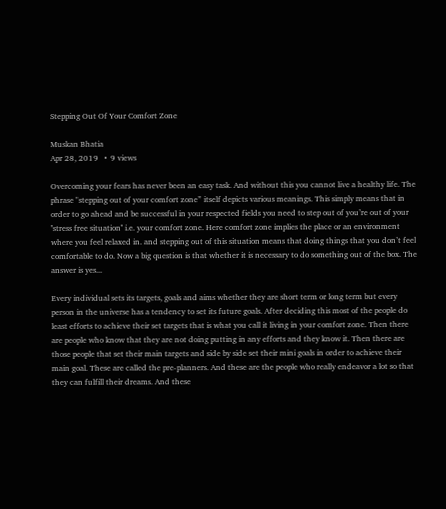Stepping Out Of Your Comfort Zone

Muskan Bhatia
Apr 28, 2019   •  9 views

Overcoming your fears has never been an easy task. And without this you cannot live a healthy life. The phrase "stepping out of your comfort zone” itself depicts various meanings. This simply means that in order to go ahead and be successful in your respected fields you need to step out of you’re out of your ''stress free situation'' i.e. your comfort zone. Here comfort zone implies the place or an environment where you feel relaxed in. and stepping out of this situation means that doing things that you don’t feel comfortable to do. Now a big question is that whether it is necessary to do something out of the box. The answer is yes...

Every individual sets its targets, goals and aims whether they are short term or long term but every person in the universe has a tendency to set its future goals. After deciding this most of the people do least efforts to achieve their set targets that is what you call it living in your comfort zone. Then there are people who know that they are not doing putting in any efforts and they know it. Then there are those people that set their main targets and side by side set their mini goals in order to achieve their main goal. These are called the pre-planners. And these are the people who really endeavor a lot so that they can fulfill their dreams. And these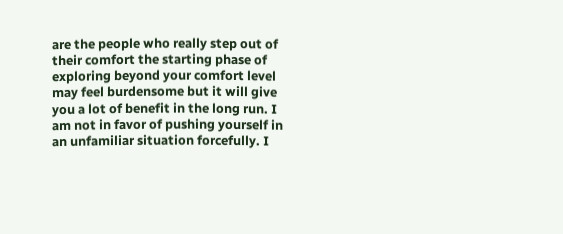are the people who really step out of their comfort the starting phase of exploring beyond your comfort level may feel burdensome but it will give you a lot of benefit in the long run. I am not in favor of pushing yourself in an unfamiliar situation forcefully. I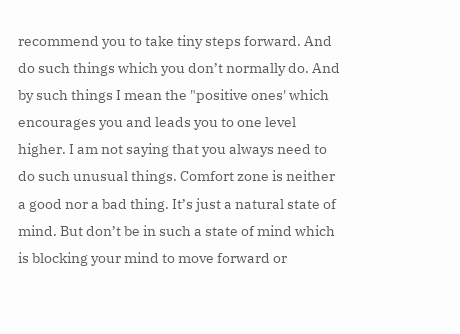recommend you to take tiny steps forward. And do such things which you don’t normally do. And by such things I mean the "positive ones' which encourages you and leads you to one level higher. I am not saying that you always need to do such unusual things. Comfort zone is neither a good nor a bad thing. It’s just a natural state of mind. But don’t be in such a state of mind which is blocking your mind to move forward or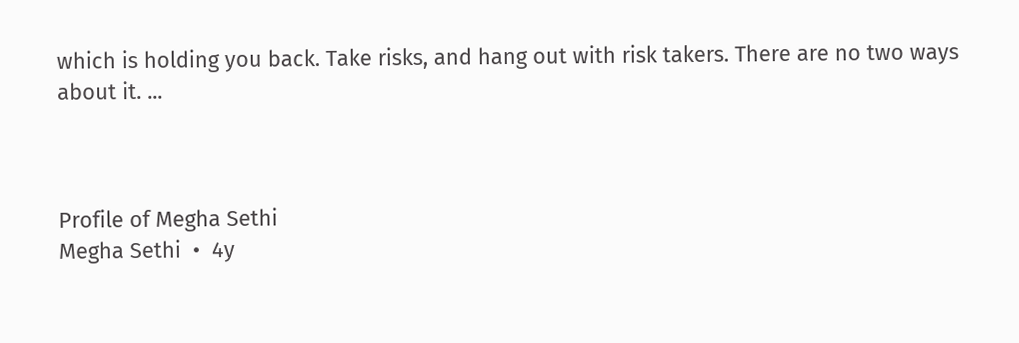which is holding you back. Take risks, and hang out with risk takers. There are no two ways about it. ...



Profile of Megha Sethi
Megha Sethi  •  4y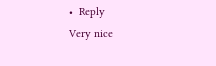•  Reply
Very nice